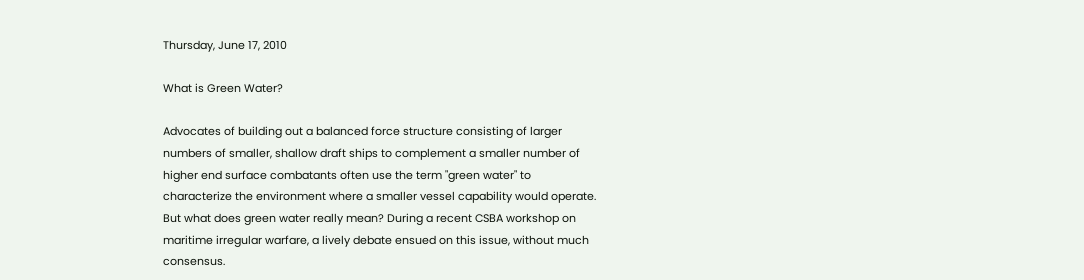Thursday, June 17, 2010

What is Green Water?

Advocates of building out a balanced force structure consisting of larger numbers of smaller, shallow draft ships to complement a smaller number of higher end surface combatants often use the term "green water" to characterize the environment where a smaller vessel capability would operate. But what does green water really mean? During a recent CSBA workshop on maritime irregular warfare, a lively debate ensued on this issue, without much consensus.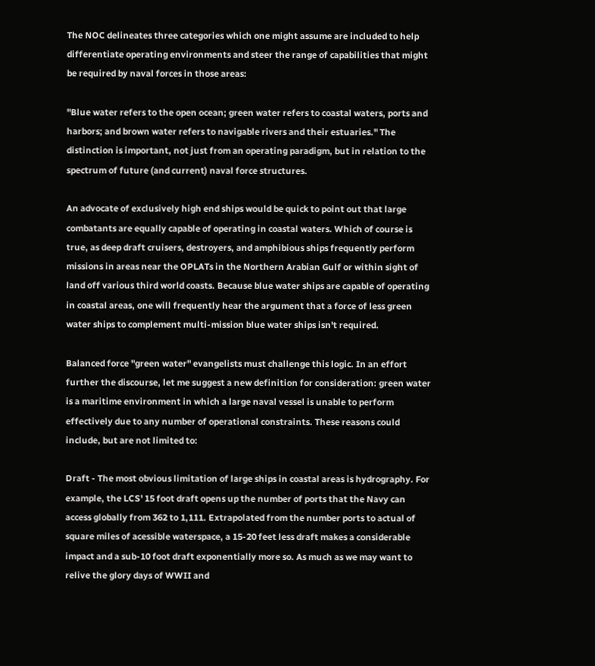The NOC delineates three categories which one might assume are included to help differentiate operating environments and steer the range of capabilities that might be required by naval forces in those areas:

"Blue water refers to the open ocean; green water refers to coastal waters, ports and harbors; and brown water refers to navigable rivers and their estuaries." The distinction is important, not just from an operating paradigm, but in relation to the spectrum of future (and current) naval force structures.

An advocate of exclusively high end ships would be quick to point out that large combatants are equally capable of operating in coastal waters. Which of course is true, as deep draft cruisers, destroyers, and amphibious ships frequently perform missions in areas near the OPLATs in the Northern Arabian Gulf or within sight of land off various third world coasts. Because blue water ships are capable of operating in coastal areas, one will frequently hear the argument that a force of less green water ships to complement multi-mission blue water ships isn't required.

Balanced force "green water" evangelists must challenge this logic. In an effort further the discourse, let me suggest a new definition for consideration: green water is a maritime environment in which a large naval vessel is unable to perform effectively due to any number of operational constraints. These reasons could include, but are not limited to:

Draft - The most obvious limitation of large ships in coastal areas is hydrography. For example, the LCS' 15 foot draft opens up the number of ports that the Navy can access globally from 362 to 1,111. Extrapolated from the number ports to actual of square miles of acessible waterspace, a 15-20 feet less draft makes a considerable impact and a sub-10 foot draft exponentially more so. As much as we may want to relive the glory days of WWII and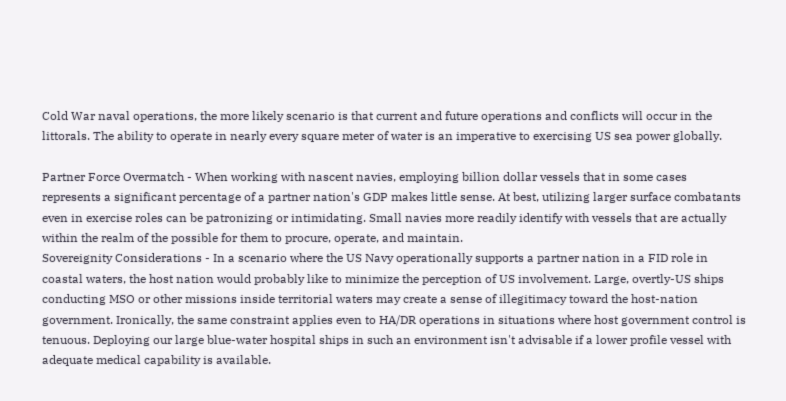Cold War naval operations, the more likely scenario is that current and future operations and conflicts will occur in the littorals. The ability to operate in nearly every square meter of water is an imperative to exercising US sea power globally.

Partner Force Overmatch - When working with nascent navies, employing billion dollar vessels that in some cases represents a significant percentage of a partner nation's GDP makes little sense. At best, utilizing larger surface combatants even in exercise roles can be patronizing or intimidating. Small navies more readily identify with vessels that are actually within the realm of the possible for them to procure, operate, and maintain.
Sovereignity Considerations - In a scenario where the US Navy operationally supports a partner nation in a FID role in coastal waters, the host nation would probably like to minimize the perception of US involvement. Large, overtly-US ships conducting MSO or other missions inside territorial waters may create a sense of illegitimacy toward the host-nation government. Ironically, the same constraint applies even to HA/DR operations in situations where host government control is tenuous. Deploying our large blue-water hospital ships in such an environment isn't advisable if a lower profile vessel with adequate medical capability is available.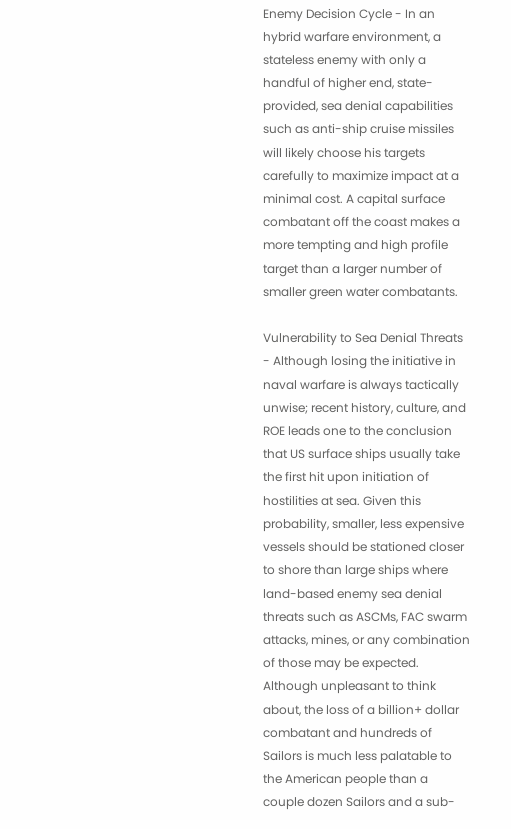Enemy Decision Cycle - In an hybrid warfare environment, a stateless enemy with only a handful of higher end, state-provided, sea denial capabilities such as anti-ship cruise missiles will likely choose his targets carefully to maximize impact at a minimal cost. A capital surface combatant off the coast makes a more tempting and high profile target than a larger number of smaller green water combatants.

Vulnerability to Sea Denial Threats - Although losing the initiative in naval warfare is always tactically unwise; recent history, culture, and ROE leads one to the conclusion that US surface ships usually take the first hit upon initiation of hostilities at sea. Given this probability, smaller, less expensive vessels should be stationed closer to shore than large ships where land-based enemy sea denial threats such as ASCMs, FAC swarm attacks, mines, or any combination of those may be expected. Although unpleasant to think about, the loss of a billion+ dollar combatant and hundreds of Sailors is much less palatable to the American people than a couple dozen Sailors and a sub-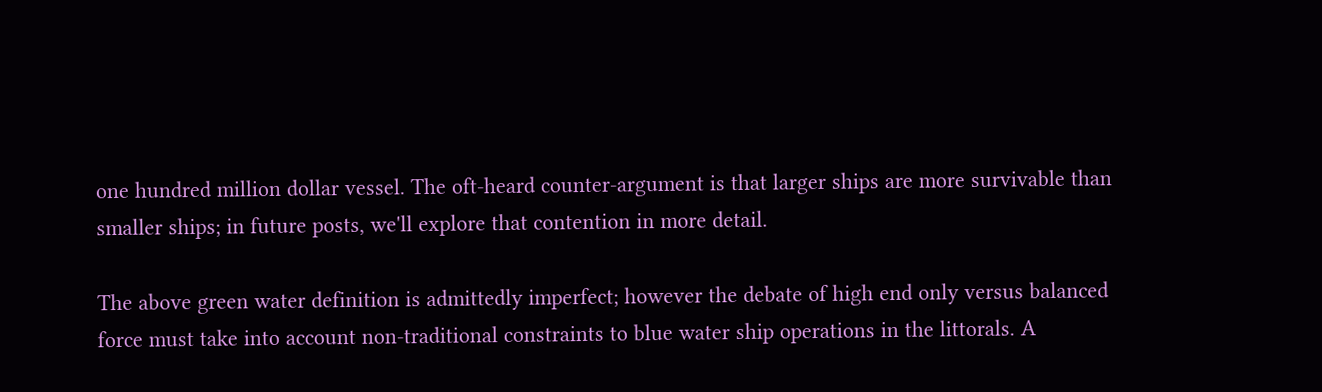one hundred million dollar vessel. The oft-heard counter-argument is that larger ships are more survivable than smaller ships; in future posts, we'll explore that contention in more detail.

The above green water definition is admittedly imperfect; however the debate of high end only versus balanced force must take into account non-traditional constraints to blue water ship operations in the littorals. A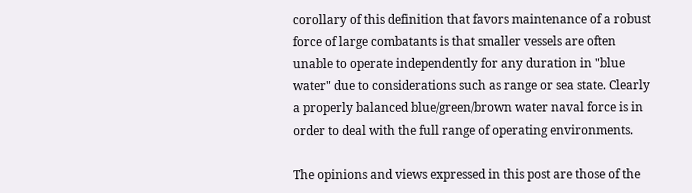corollary of this definition that favors maintenance of a robust force of large combatants is that smaller vessels are often unable to operate independently for any duration in "blue water" due to considerations such as range or sea state. Clearly a properly balanced blue/green/brown water naval force is in order to deal with the full range of operating environments.

The opinions and views expressed in this post are those of the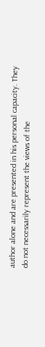author alone and are presented in his personal capacity. They do not necessarily represent the views of the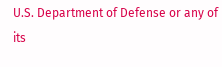U.S. Department of Defense or any of its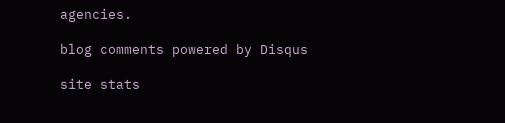agencies.

blog comments powered by Disqus

site stats